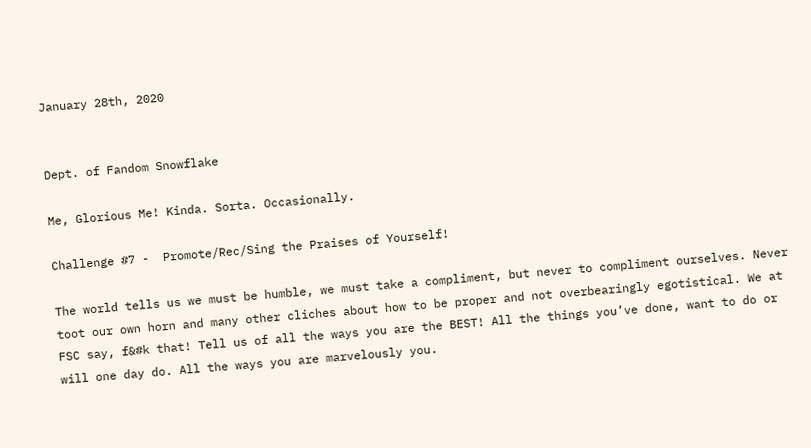January 28th, 2020


Dept. of Fandom Snowflake

Me, Glorious Me! Kinda. Sorta. Occasionally.

Challenge #7 -  Promote/Rec/Sing the Praises of Yourself!

The world tells us we must be humble, we must take a compliment, but never to compliment ourselves. Never toot our own horn and many other cliches about how to be proper and not overbearingly egotistical. We at FSC say, f&#k that! Tell us of all the ways you are the BEST! All the things you’ve done, want to do or will one day do. All the ways you are marvelously you.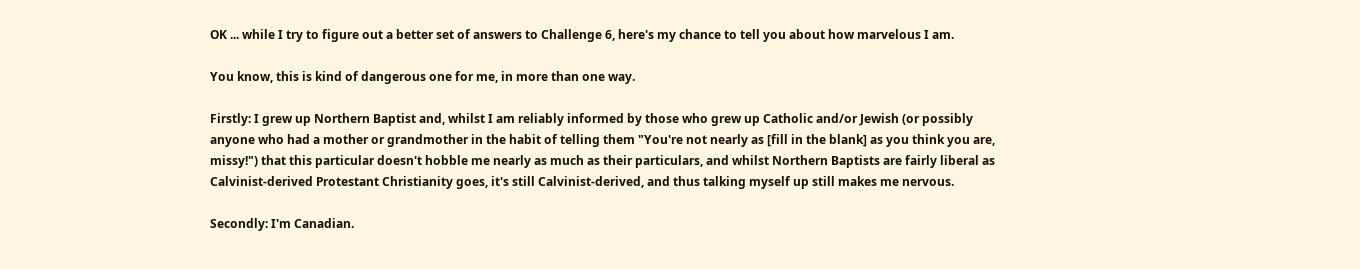OK ... while I try to figure out a better set of answers to Challenge 6, here's my chance to tell you about how marvelous I am.

You know, this is kind of dangerous one for me, in more than one way.

Firstly: I grew up Northern Baptist and, whilst I am reliably informed by those who grew up Catholic and/or Jewish (or possibly anyone who had a mother or grandmother in the habit of telling them "You're not nearly as [fill in the blank] as you think you are, missy!") that this particular doesn't hobble me nearly as much as their particulars, and whilst Northern Baptists are fairly liberal as Calvinist-derived Protestant Christianity goes, it's still Calvinist-derived, and thus talking myself up still makes me nervous.

Secondly: I'm Canadian.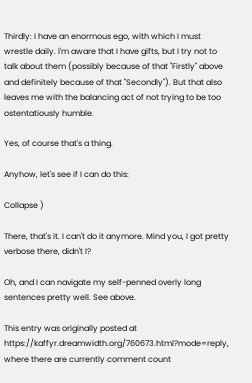Thirdly: I have an enormous ego, with which I must wrestle daily. I'm aware that I have gifts, but I try not to talk about them (possibly because of that "Firstly" above and definitely because of that "Secondly"). But that also leaves me with the balancing act of not trying to be too ostentatiously humble.

Yes, of course that's a thing.

Anyhow, let's see if I can do this:

Collapse )

There, that's it. I can't do it anymore. Mind you, I got pretty verbose there, didn't I?

Oh, and I can navigate my self-penned overly long sentences pretty well. See above.

This entry was originally posted at https://kaffyr.dreamwidth.org/760673.html?mode=reply, where there are currently comment count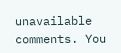unavailable comments. You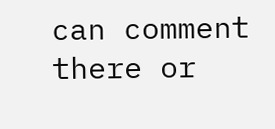can comment there or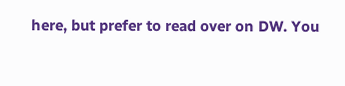here, but prefer to read over on DW. You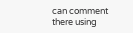can comment there using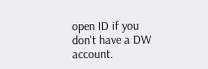open ID if you don't have a DW account.